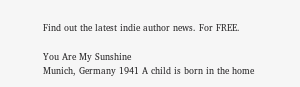Find out the latest indie author news. For FREE.

You Are My Sunshine
Munich, Germany 1941 A child is born in the home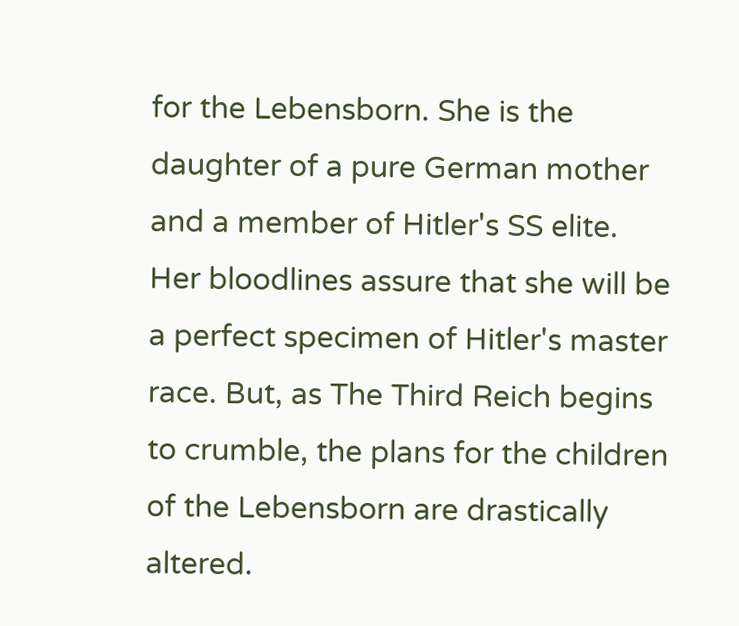for the Lebensborn. She is the daughter of a pure German mother and a member of Hitler's SS elite. Her bloodlines assure that she will be a perfect specimen of Hitler's master race. But, as The Third Reich begins to crumble, the plans for the children of the Lebensborn are drastically altered.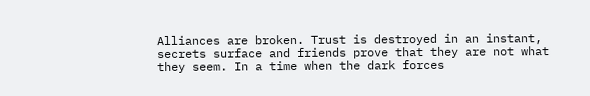Alliances are broken. Trust is destroyed in an instant, secrets surface and friends prove that they are not what they seem. In a time when the dark forces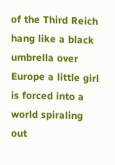of the Third Reich hang like a black umbrella over Europe a little girl is forced into a world spiraling out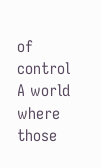of control A world where those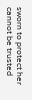sworn to protect her cannot be trusted